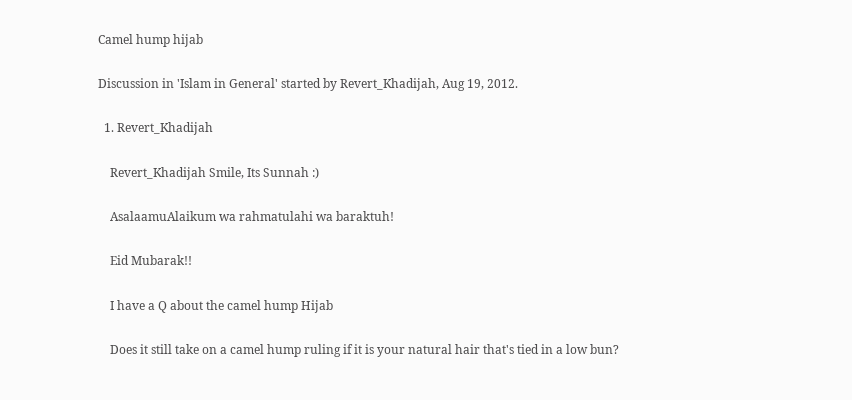Camel hump hijab

Discussion in 'Islam in General' started by Revert_Khadijah, Aug 19, 2012.

  1. Revert_Khadijah

    Revert_Khadijah Smile, Its Sunnah :)

    AsalaamuAlaikum wa rahmatulahi wa baraktuh!

    Eid Mubarak!!

    I have a Q about the camel hump Hijab

    Does it still take on a camel hump ruling if it is your natural hair that's tied in a low bun?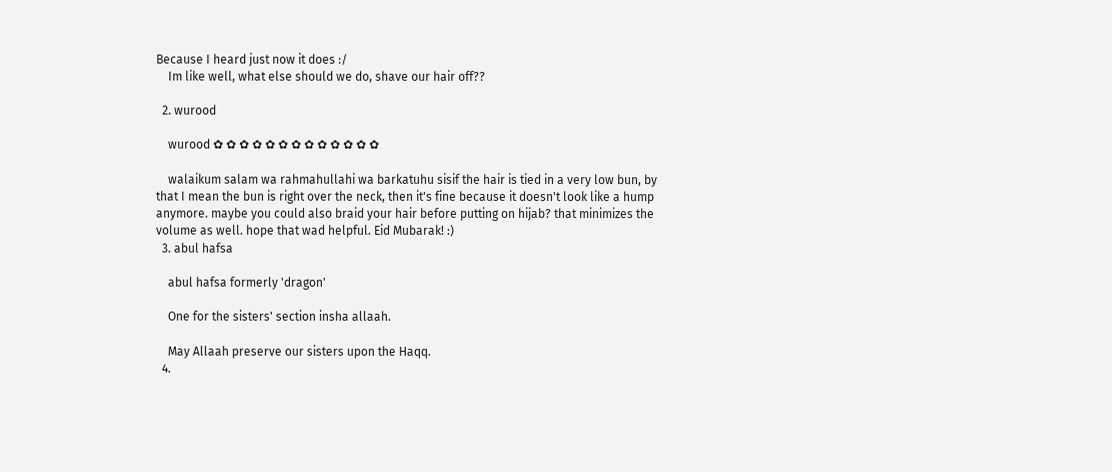Because I heard just now it does :/
    Im like well, what else should we do, shave our hair off??

  2. wurood

    wurood ✿ ✿ ✿ ✿ ✿ ✿ ✿ ✿ ✿ ✿ ✿ ✿ ✿

    walaikum salam wa rahmahullahi wa barkatuhu sisif the hair is tied in a very low bun, by that I mean the bun is right over the neck, then it's fine because it doesn't look like a hump anymore. maybe you could also braid your hair before putting on hijab? that minimizes the volume as well. hope that wad helpful. Eid Mubarak! :)
  3. abul hafsa

    abul hafsa formerly 'dragon'

    One for the sisters' section insha allaah.

    May Allaah preserve our sisters upon the Haqq.
  4.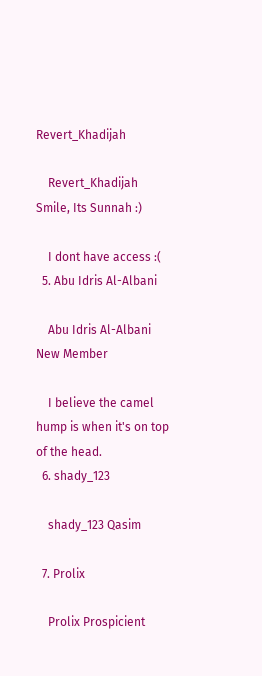Revert_Khadijah

    Revert_Khadijah Smile, Its Sunnah :)

    I dont have access :(
  5. Abu Idris Al-Albani

    Abu Idris Al-Albani New Member

    I believe the camel hump is when it's on top of the head.
  6. shady_123

    shady_123 Qasim

  7. Prolix

    Prolix Prospicient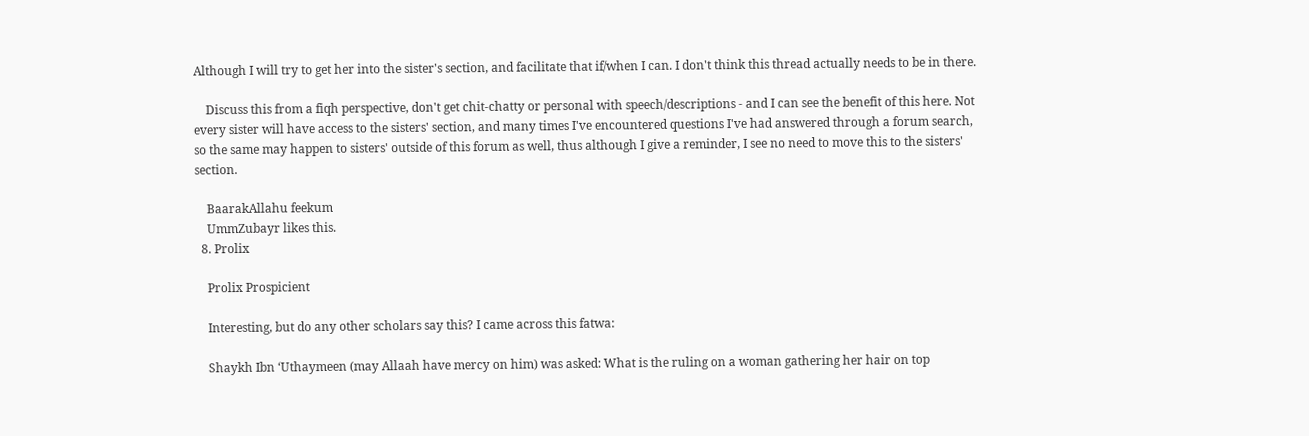Although I will try to get her into the sister's section, and facilitate that if/when I can. I don't think this thread actually needs to be in there.

    Discuss this from a fiqh perspective, don't get chit-chatty or personal with speech/descriptions - and I can see the benefit of this here. Not every sister will have access to the sisters' section, and many times I've encountered questions I've had answered through a forum search, so the same may happen to sisters' outside of this forum as well, thus although I give a reminder, I see no need to move this to the sisters' section.

    BaarakAllahu feekum
    UmmZubayr likes this.
  8. Prolix

    Prolix Prospicient

    Interesting, but do any other scholars say this? I came across this fatwa:

    Shaykh Ibn ‘Uthaymeen (may Allaah have mercy on him) was asked: What is the ruling on a woman gathering her hair on top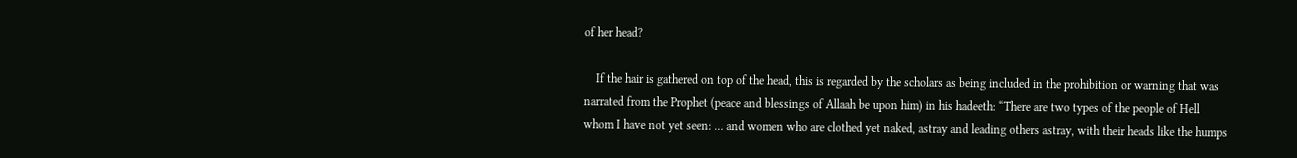of her head?

    If the hair is gathered on top of the head, this is regarded by the scholars as being included in the prohibition or warning that was narrated from the Prophet (peace and blessings of Allaah be upon him) in his hadeeth: “There are two types of the people of Hell whom I have not yet seen: … and women who are clothed yet naked, astray and leading others astray, with their heads like the humps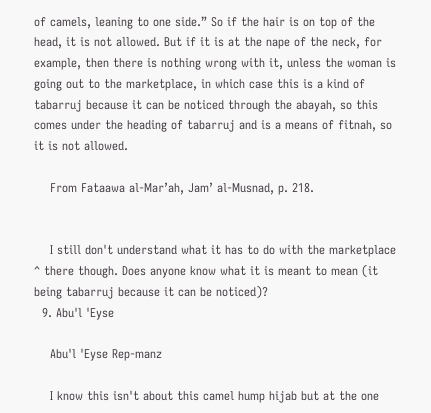of camels, leaning to one side.” So if the hair is on top of the head, it is not allowed. But if it is at the nape of the neck, for example, then there is nothing wrong with it, unless the woman is going out to the marketplace, in which case this is a kind of tabarruj because it can be noticed through the abayah, so this comes under the heading of tabarruj and is a means of fitnah, so it is not allowed.

    From Fataawa al-Mar’ah, Jam’ al-Musnad, p. 218.


    I still don't understand what it has to do with the marketplace ^ there though. Does anyone know what it is meant to mean (it being tabarruj because it can be noticed)?
  9. Abu'l 'Eyse

    Abu'l 'Eyse Rep-manz

    I know this isn't about this camel hump hijab but at the one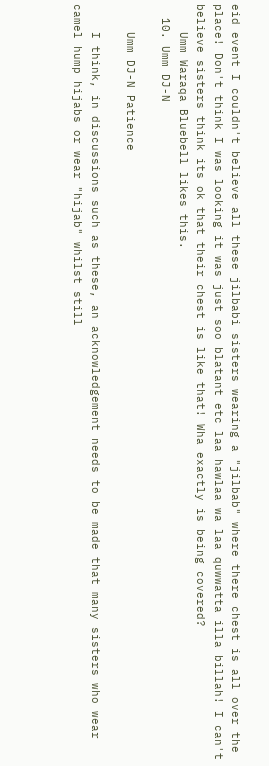eid event I couldn't believe all these jilbabi sisters wearing a "jilbab" where there chest is all over the place! Don't think I was looking it was just soo blatant etc laa hawlaa wa laa quwwatta illa billah! I can't believe sisters think its ok that their chest is like that! Wha exactly is being covered?
    Umm Waraqa Bluebell likes this.
  10. Umm DJ-N

    Umm DJ-N Patience

    I think, in discussions such as these, an acknowledgement needs to be made that many sisters who wear camel hump hijabs or wear "hijab" whilst still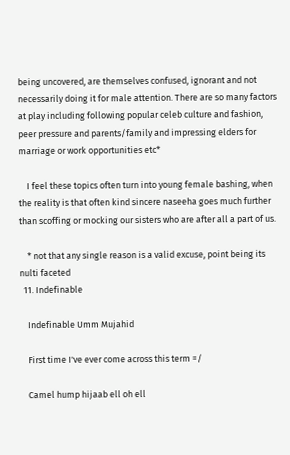being uncovered, are themselves confused, ignorant and not necessarily doing it for male attention. There are so many factors at play including following popular celeb culture and fashion, peer pressure and parents/family and impressing elders for marriage or work opportunities etc*

    I feel these topics often turn into young female bashing, when the reality is that often kind sincere naseeha goes much further than scoffing or mocking our sisters who are after all a part of us.

    * not that any single reason is a valid excuse, point being its nulti faceted
  11. Indefinable

    Indefinable Umm Mujahid

    First time I've ever come across this term =/

    Camel hump hijaab ell oh ell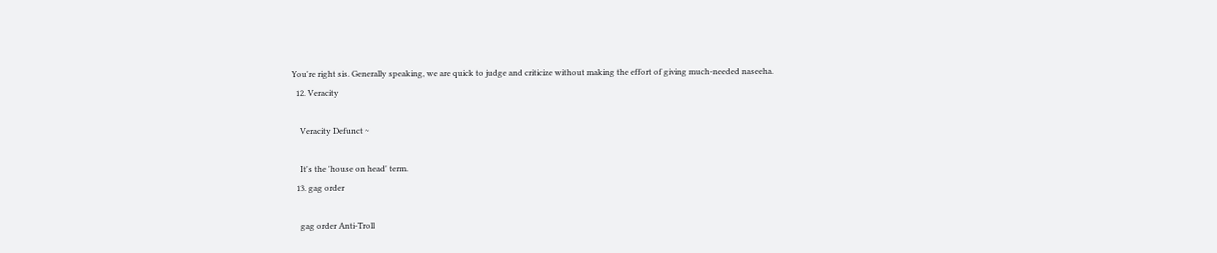You're right sis. Generally speaking, we are quick to judge and criticize without making the effort of giving much-needed naseeha.
  12. Veracity

    Veracity Defunct ~

    It's the 'house on head' term.
  13. gag order

    gag order Anti-Troll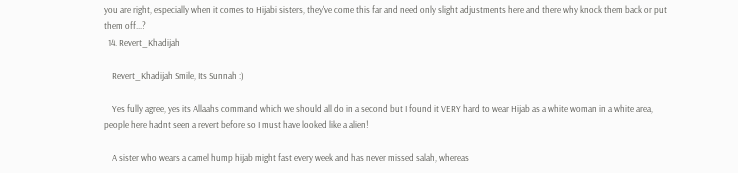you are right, especially when it comes to Hijabi sisters, they've come this far and need only slight adjustments here and there why knock them back or put them off...?
  14. Revert_Khadijah

    Revert_Khadijah Smile, Its Sunnah :)

    Yes fully agree, yes its Allaahs command which we should all do in a second but I found it VERY hard to wear Hijab as a white woman in a white area, people here hadnt seen a revert before so I must have looked like a alien!

    A sister who wears a camel hump hijab might fast every week and has never missed salah, whereas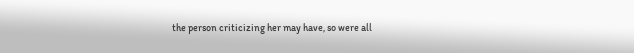the person criticizing her may have, so were all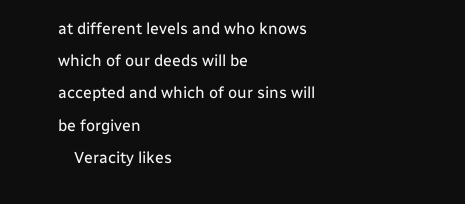at different levels and who knows which of our deeds will be accepted and which of our sins will be forgiven
    Veracity likes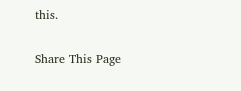this.

Share This Page